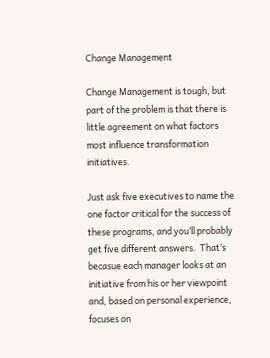Change Management

Change Management is tough, but part of the problem is that there is little agreement on what factors most influence transformation initiatives.

Just ask five executives to name the one factor critical for the success of these programs, and you’ll probably get five different answers.  That’s becasue each manager looks at an initiative from his or her viewpoint and, based on personal experience, focuses on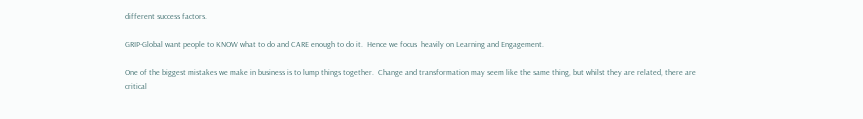different success factors.

GRIP-Global want people to KNOW what to do and CARE enough to do it.  Hence we focus  heavily on Learning and Engagement.

One of the biggest mistakes we make in business is to lump things together.  Change and transformation may seem like the same thing, but whilst they are related, there are critical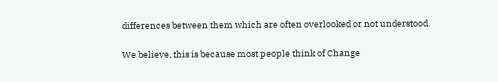differences between them which are often overlooked or not understood.

We believe, this is because most people think of Change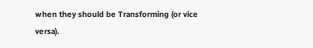when they should be Transforming (or vice versa).